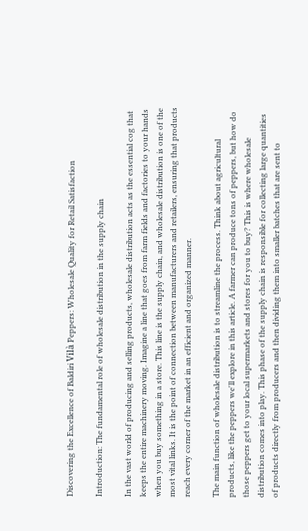Discovering the Excellence of Baldiri Vilà Peppers: Wholesale Quality for Retail Satisfaction

Introduction: The fundamental role of wholesale distribution in the supply chain

In the vast world of producing and selling products, wholesale distribution acts as the essential cog that keeps the entire machinery moving. Imagine a line that goes from farm fields and factories to your hands when you buy something in a store. This line is the supply chain, and wholesale distribution is one of the most vital links. It is the point of connection between manufacturers and retailers, ensuring that products reach every corner of the market in an efficient and organized manner.

The main function of wholesale distribution is to streamline the process. Think about agricultural products, like the peppers we'll explore in this article. A farmer can produce tons of peppers, but how do those peppers get to your local supermarkets and stores for you to buy? This is where wholesale distribution comes into play. This phase of the supply chain is responsible for collecting large quantities of products directly from producers and then dividing them into smaller batches that are sent to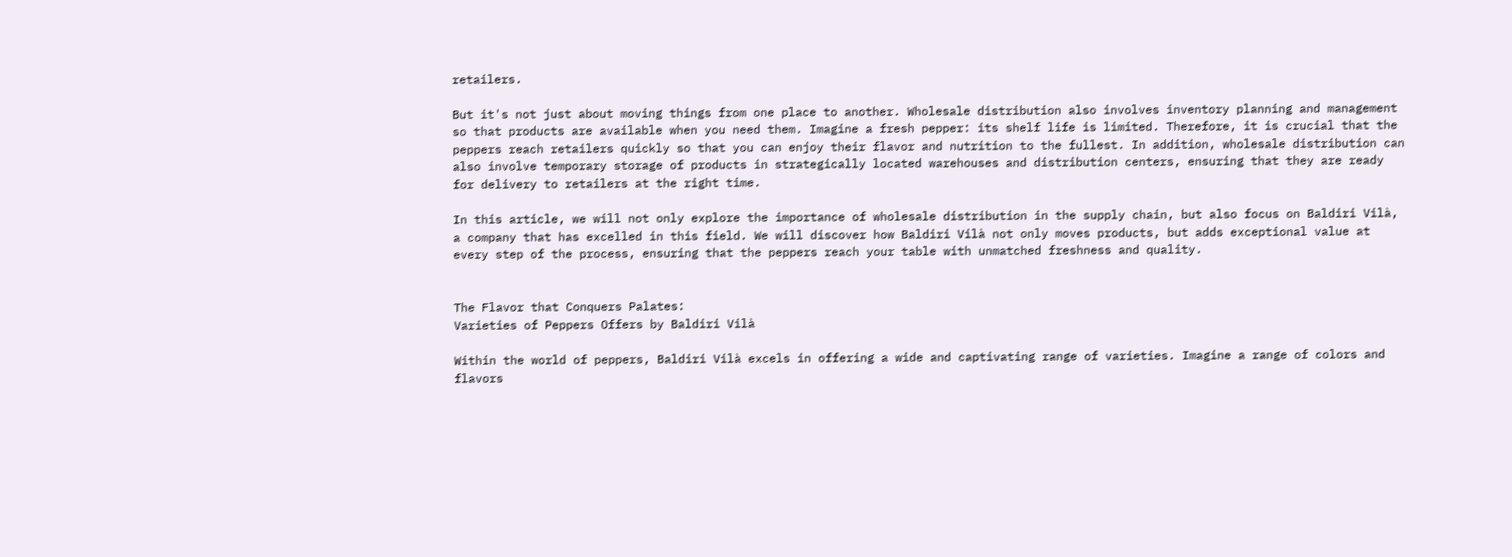retailers.

But it's not just about moving things from one place to another. Wholesale distribution also involves inventory planning and management so that products are available when you need them. Imagine a fresh pepper: its shelf life is limited. Therefore, it is crucial that the peppers reach retailers quickly so that you can enjoy their flavor and nutrition to the fullest. In addition, wholesale distribution can also involve temporary storage of products in strategically located warehouses and distribution centers, ensuring that they are ready for delivery to retailers at the right time.

In this article, we will not only explore the importance of wholesale distribution in the supply chain, but also focus on Baldiri Vilà, a company that has excelled in this field. We will discover how Baldiri Vilà not only moves products, but adds exceptional value at every step of the process, ensuring that the peppers reach your table with unmatched freshness and quality.


The Flavor that Conquers Palates:
Varieties of Peppers Offers by Baldiri Vilà

Within the world of peppers, Baldiri Vilà excels in offering a wide and captivating range of varieties. Imagine a range of colors and flavors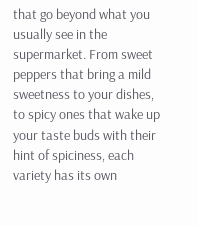that go beyond what you usually see in the supermarket. From sweet peppers that bring a mild sweetness to your dishes, to spicy ones that wake up your taste buds with their hint of spiciness, each variety has its own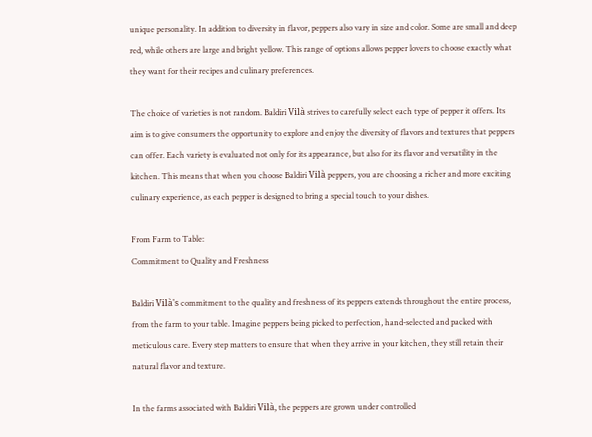unique personality. In addition to diversity in flavor, peppers also vary in size and color. Some are small and deep red, while others are large and bright yellow. This range of options allows pepper lovers to choose exactly what they want for their recipes and culinary preferences.

The choice of varieties is not random. Baldiri Vilà strives to carefully select each type of pepper it offers. Its aim is to give consumers the opportunity to explore and enjoy the diversity of flavors and textures that peppers can offer. Each variety is evaluated not only for its appearance, but also for its flavor and versatility in the kitchen. This means that when you choose Baldiri Vilà peppers, you are choosing a richer and more exciting culinary experience, as each pepper is designed to bring a special touch to your dishes.

From Farm to Table:
Commitment to Quality and Freshness

Baldiri Vilà's commitment to the quality and freshness of its peppers extends throughout the entire process, from the farm to your table. Imagine peppers being picked to perfection, hand-selected and packed with meticulous care. Every step matters to ensure that when they arrive in your kitchen, they still retain their natural flavor and texture.

In the farms associated with Baldiri Vilà, the peppers are grown under controlled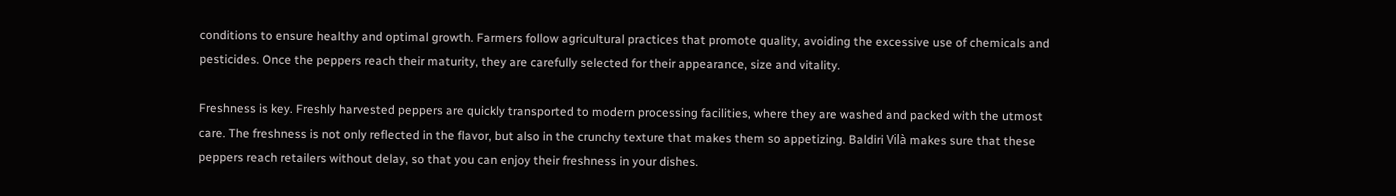conditions to ensure healthy and optimal growth. Farmers follow agricultural practices that promote quality, avoiding the excessive use of chemicals and pesticides. Once the peppers reach their maturity, they are carefully selected for their appearance, size and vitality.

Freshness is key. Freshly harvested peppers are quickly transported to modern processing facilities, where they are washed and packed with the utmost care. The freshness is not only reflected in the flavor, but also in the crunchy texture that makes them so appetizing. Baldiri Vilà makes sure that these peppers reach retailers without delay, so that you can enjoy their freshness in your dishes.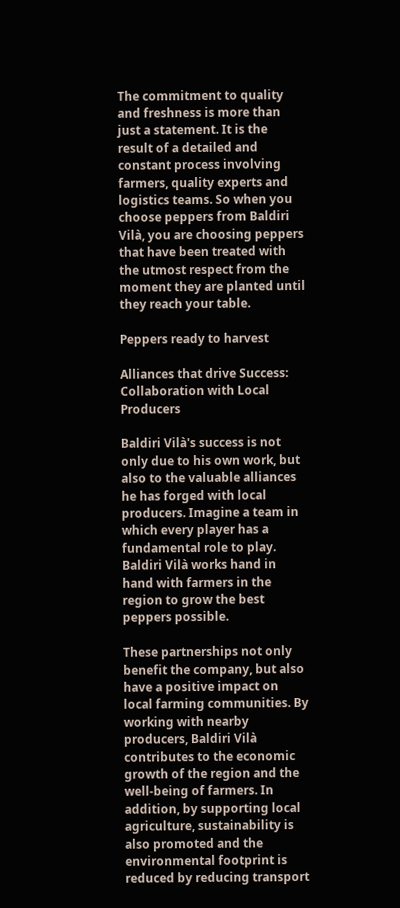The commitment to quality and freshness is more than just a statement. It is the result of a detailed and constant process involving farmers, quality experts and logistics teams. So when you choose peppers from Baldiri Vilà, you are choosing peppers that have been treated with the utmost respect from the moment they are planted until they reach your table.

Peppers ready to harvest

Alliances that drive Success:
Collaboration with Local Producers

Baldiri Vilà's success is not only due to his own work, but also to the valuable alliances he has forged with local producers. Imagine a team in which every player has a fundamental role to play. Baldiri Vilà works hand in hand with farmers in the region to grow the best peppers possible.

These partnerships not only benefit the company, but also have a positive impact on local farming communities. By working with nearby producers, Baldiri Vilà contributes to the economic growth of the region and the well-being of farmers. In addition, by supporting local agriculture, sustainability is also promoted and the environmental footprint is reduced by reducing transport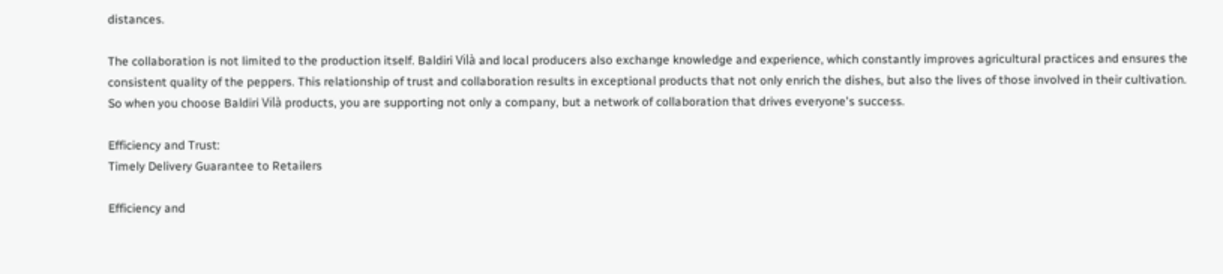distances.

The collaboration is not limited to the production itself. Baldiri Vilà and local producers also exchange knowledge and experience, which constantly improves agricultural practices and ensures the consistent quality of the peppers. This relationship of trust and collaboration results in exceptional products that not only enrich the dishes, but also the lives of those involved in their cultivation. So when you choose Baldiri Vilà products, you are supporting not only a company, but a network of collaboration that drives everyone's success.

Efficiency and Trust:
Timely Delivery Guarantee to Retailers

Efficiency and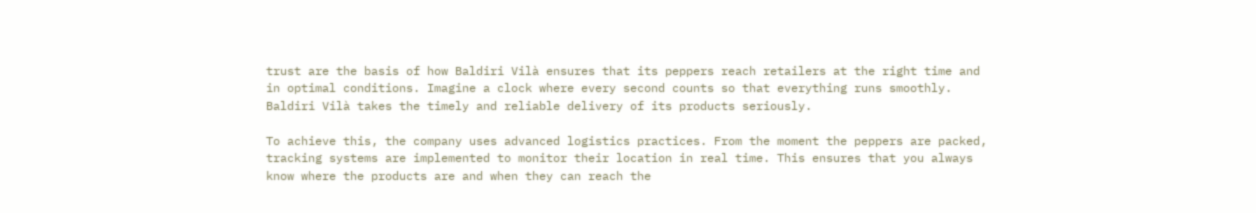trust are the basis of how Baldiri Vilà ensures that its peppers reach retailers at the right time and in optimal conditions. Imagine a clock where every second counts so that everything runs smoothly. Baldiri Vilà takes the timely and reliable delivery of its products seriously.

To achieve this, the company uses advanced logistics practices. From the moment the peppers are packed, tracking systems are implemented to monitor their location in real time. This ensures that you always know where the products are and when they can reach the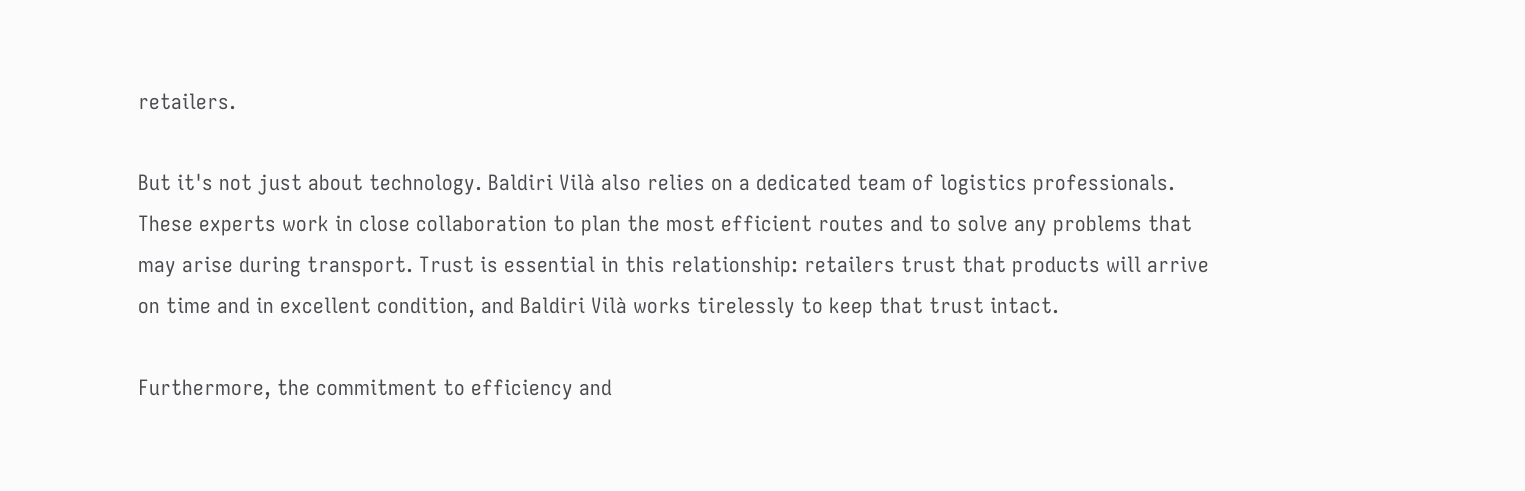retailers.

But it's not just about technology. Baldiri Vilà also relies on a dedicated team of logistics professionals. These experts work in close collaboration to plan the most efficient routes and to solve any problems that may arise during transport. Trust is essential in this relationship: retailers trust that products will arrive on time and in excellent condition, and Baldiri Vilà works tirelessly to keep that trust intact.

Furthermore, the commitment to efficiency and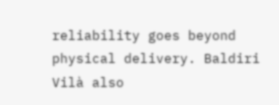reliability goes beyond physical delivery. Baldiri Vilà also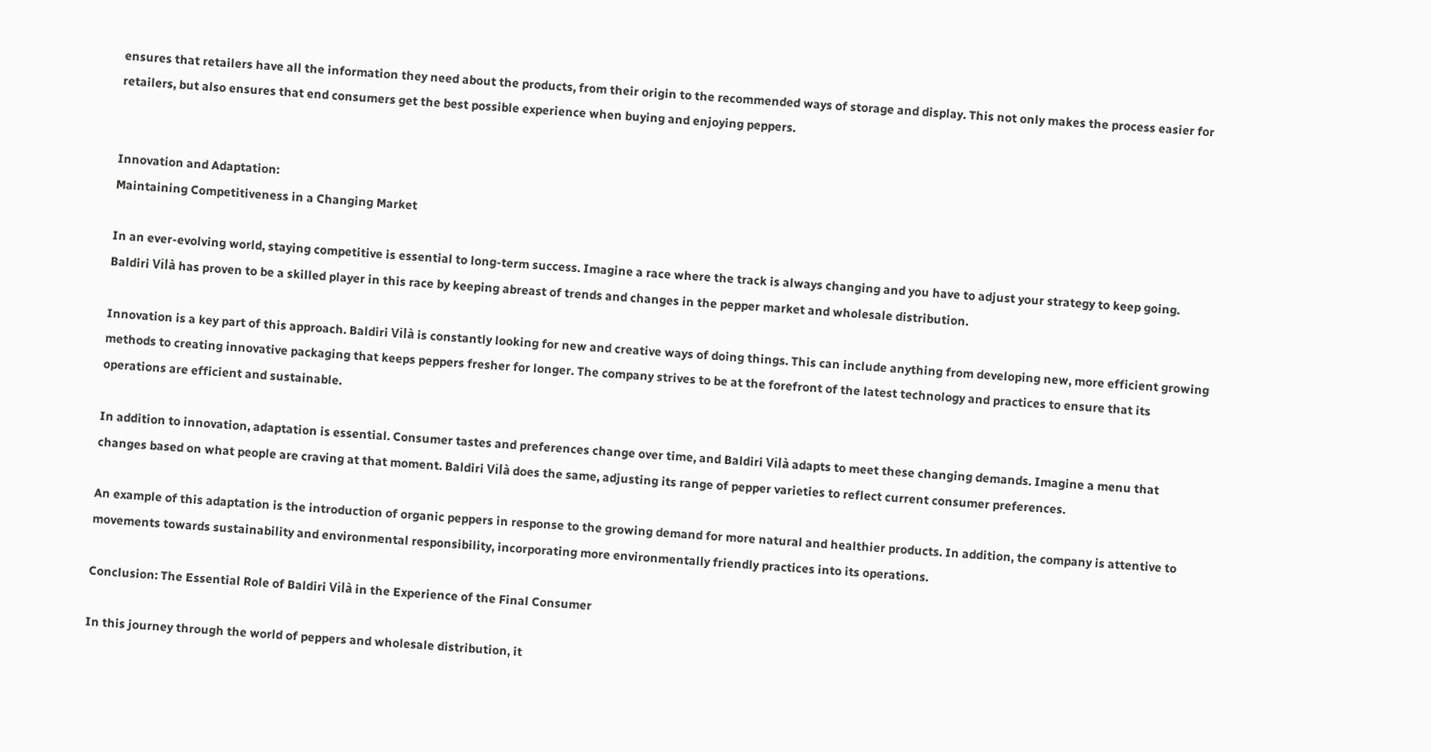ensures that retailers have all the information they need about the products, from their origin to the recommended ways of storage and display. This not only makes the process easier for retailers, but also ensures that end consumers get the best possible experience when buying and enjoying peppers.


Innovation and Adaptation:
Maintaining Competitiveness in a Changing Market

In an ever-evolving world, staying competitive is essential to long-term success. Imagine a race where the track is always changing and you have to adjust your strategy to keep going. Baldiri Vilà has proven to be a skilled player in this race by keeping abreast of trends and changes in the pepper market and wholesale distribution.

Innovation is a key part of this approach. Baldiri Vilà is constantly looking for new and creative ways of doing things. This can include anything from developing new, more efficient growing methods to creating innovative packaging that keeps peppers fresher for longer. The company strives to be at the forefront of the latest technology and practices to ensure that its operations are efficient and sustainable.

In addition to innovation, adaptation is essential. Consumer tastes and preferences change over time, and Baldiri Vilà adapts to meet these changing demands. Imagine a menu that changes based on what people are craving at that moment. Baldiri Vilà does the same, adjusting its range of pepper varieties to reflect current consumer preferences.

An example of this adaptation is the introduction of organic peppers in response to the growing demand for more natural and healthier products. In addition, the company is attentive to movements towards sustainability and environmental responsibility, incorporating more environmentally friendly practices into its operations.

Conclusion: The Essential Role of Baldiri Vilà in the Experience of the Final Consumer

In this journey through the world of peppers and wholesale distribution, it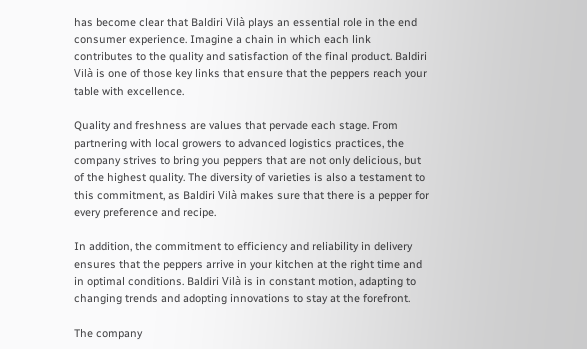has become clear that Baldiri Vilà plays an essential role in the end consumer experience. Imagine a chain in which each link contributes to the quality and satisfaction of the final product. Baldiri Vilà is one of those key links that ensure that the peppers reach your table with excellence.

Quality and freshness are values that pervade each stage. From partnering with local growers to advanced logistics practices, the company strives to bring you peppers that are not only delicious, but of the highest quality. The diversity of varieties is also a testament to this commitment, as Baldiri Vilà makes sure that there is a pepper for every preference and recipe.

In addition, the commitment to efficiency and reliability in delivery ensures that the peppers arrive in your kitchen at the right time and in optimal conditions. Baldiri Vilà is in constant motion, adapting to changing trends and adopting innovations to stay at the forefront.

The company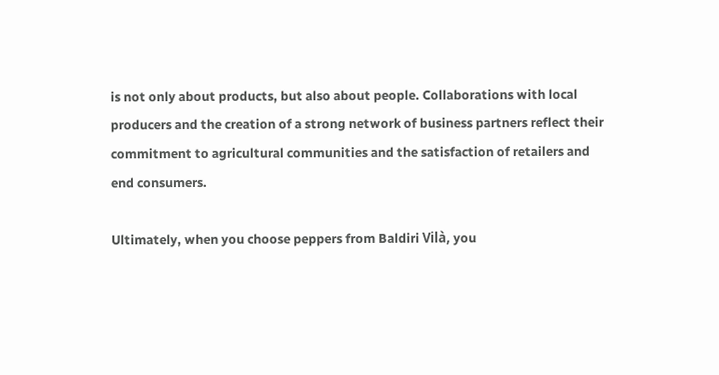is not only about products, but also about people. Collaborations with local producers and the creation of a strong network of business partners reflect their commitment to agricultural communities and the satisfaction of retailers and end consumers.

Ultimately, when you choose peppers from Baldiri Vilà, you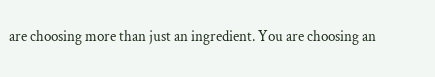are choosing more than just an ingredient. You are choosing an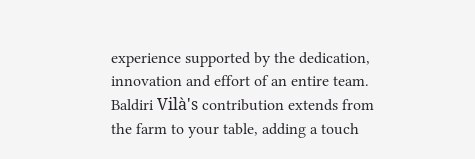experience supported by the dedication, innovation and effort of an entire team. Baldiri Vilà's contribution extends from the farm to your table, adding a touch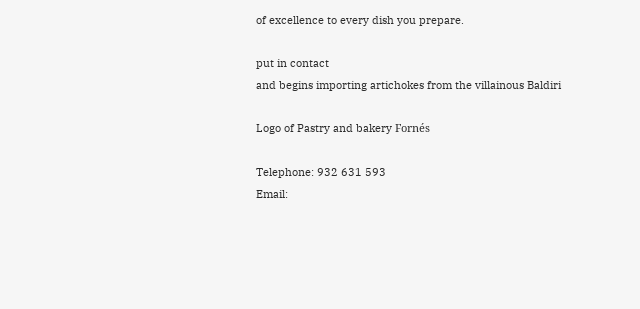of excellence to every dish you prepare.

put in contact
and begins importing artichokes from the villainous Baldiri

Logo of Pastry and bakery Fornés

Telephone: 932 631 593
Email: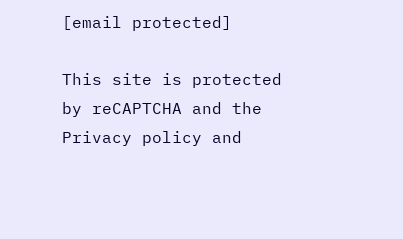[email protected]

This site is protected by reCAPTCHA and the Privacy policy and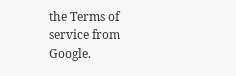the Terms of service from Google.